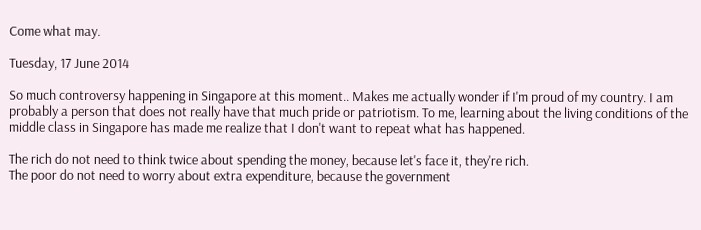Come what may.

Tuesday, 17 June 2014

So much controversy happening in Singapore at this moment.. Makes me actually wonder if I'm proud of my country. I am probably a person that does not really have that much pride or patriotism. To me, learning about the living conditions of the middle class in Singapore has made me realize that I don't want to repeat what has happened.

The rich do not need to think twice about spending the money, because let's face it, they're rich.
The poor do not need to worry about extra expenditure, because the government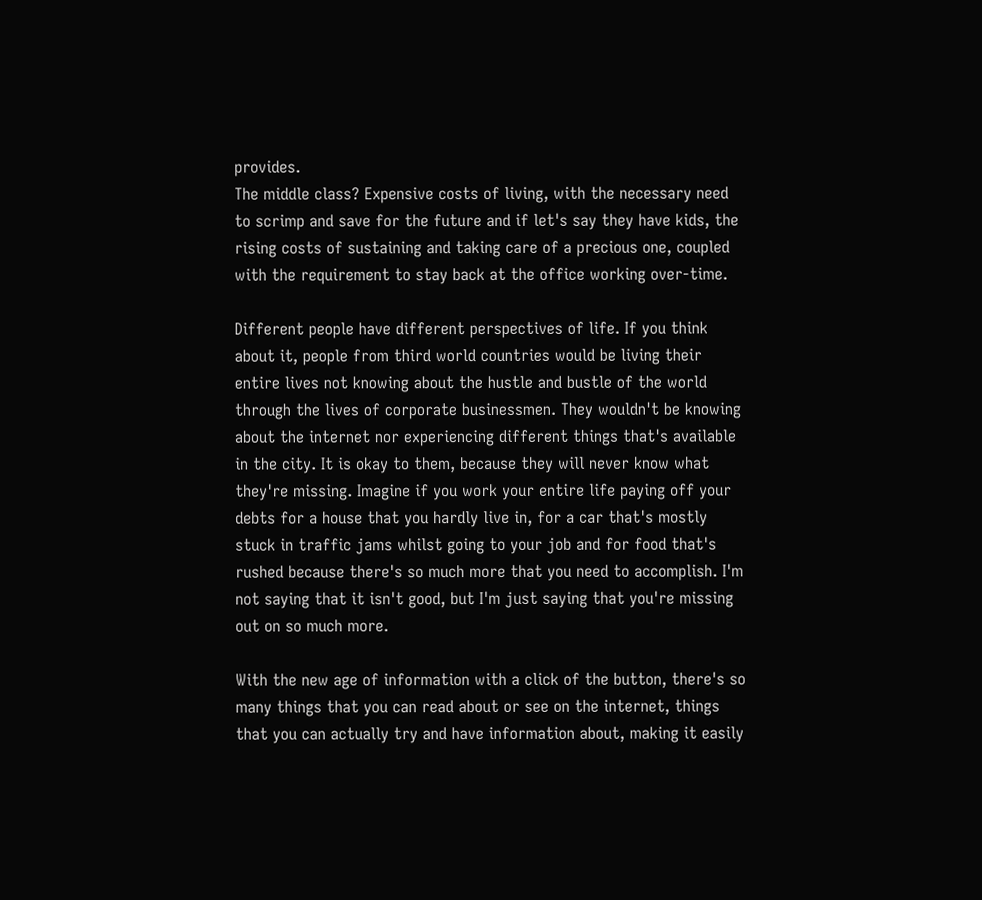provides.
The middle class? Expensive costs of living, with the necessary need to scrimp and save for the future and if let's say they have kids, the rising costs of sustaining and taking care of a precious one, coupled with the requirement to stay back at the office working over-time.

Different people have different perspectives of life. If you think about it, people from third world countries would be living their entire lives not knowing about the hustle and bustle of the world through the lives of corporate businessmen. They wouldn't be knowing about the internet nor experiencing different things that's available in the city. It is okay to them, because they will never know what they're missing. Imagine if you work your entire life paying off your debts for a house that you hardly live in, for a car that's mostly stuck in traffic jams whilst going to your job and for food that's rushed because there's so much more that you need to accomplish. I'm not saying that it isn't good, but I'm just saying that you're missing out on so much more.

With the new age of information with a click of the button, there's so many things that you can read about or see on the internet, things that you can actually try and have information about, making it easily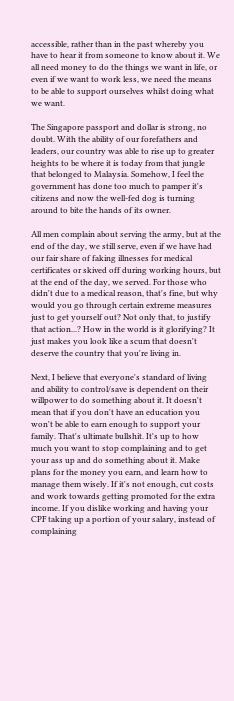accessible, rather than in the past whereby you have to hear it from someone to know about it. We all need money to do the things we want in life, or even if we want to work less, we need the means to be able to support ourselves whilst doing what we want.

The Singapore passport and dollar is strong, no doubt. With the ability of our forefathers and leaders, our country was able to rise up to greater heights to be where it is today from that jungle that belonged to Malaysia. Somehow, I feel the government has done too much to pamper it's citizens and now the well-fed dog is turning around to bite the hands of its owner.

All men complain about serving the army, but at the end of the day, we still serve, even if we have had our fair share of faking illnesses for medical certificates or skived off during working hours, but at the end of the day, we served. For those who didn't due to a medical reason, that's fine, but why would you go through certain extreme measures just to get yourself out? Not only that, to justify that action...? How in the world is it glorifying? It just makes you look like a scum that doesn't deserve the country that you're living in.

Next, I believe that everyone's standard of living and ability to control/save is dependent on their willpower to do something about it. It doesn't mean that if you don't have an education you won't be able to earn enough to support your family. That's ultimate bullshit. It's up to how much you want to stop complaining and to get your ass up and do something about it. Make plans for the money you earn, and learn how to manage them wisely. If it's not enough, cut costs and work towards getting promoted for the extra income. If you dislike working and having your CPF taking up a portion of your salary, instead of complaining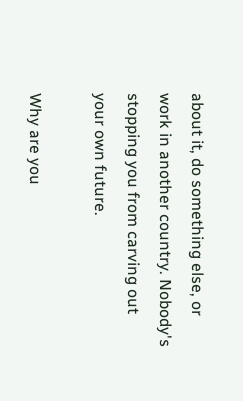about it, do something else, or work in another country. Nobody's stopping you from carving out your own future.

Why are you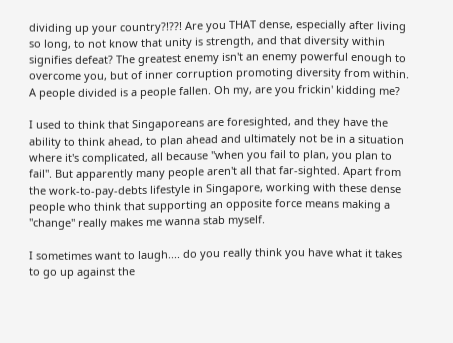dividing up your country?!??! Are you THAT dense, especially after living so long, to not know that unity is strength, and that diversity within signifies defeat? The greatest enemy isn't an enemy powerful enough to overcome you, but of inner corruption promoting diversity from within. A people divided is a people fallen. Oh my, are you frickin' kidding me?

I used to think that Singaporeans are foresighted, and they have the ability to think ahead, to plan ahead and ultimately not be in a situation where it's complicated, all because "when you fail to plan, you plan to fail". But apparently many people aren't all that far-sighted. Apart from the work-to-pay-debts lifestyle in Singapore, working with these dense people who think that supporting an opposite force means making a "change" really makes me wanna stab myself.

I sometimes want to laugh.... do you really think you have what it takes to go up against the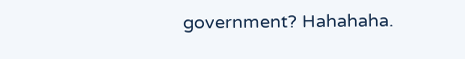government? Hahahaha.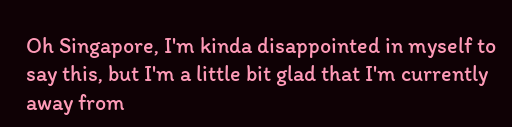Oh Singapore, I'm kinda disappointed in myself to say this, but I'm a little bit glad that I'm currently away from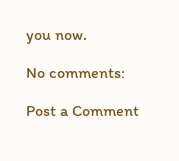you now.

No comments:

Post a Comment